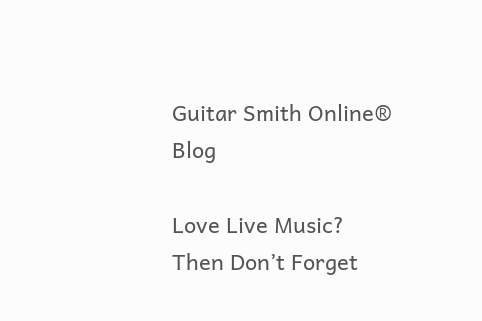Guitar Smith Online® Blog

Love Live Music? Then Don’t Forget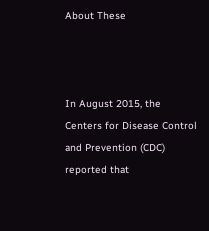About These



In August 2015, the Centers for Disease Control and Prevention (CDC) reported that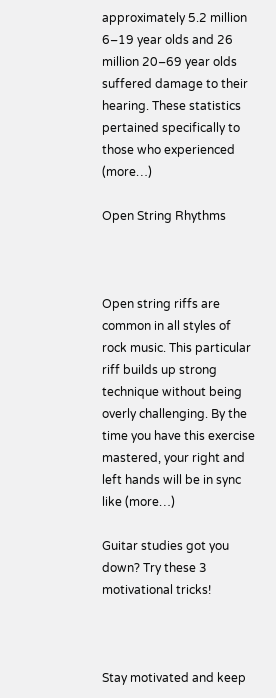approximately 5.2 million 6–19 year olds and 26 million 20–69 year olds suffered damage to their hearing. These statistics pertained specifically to those who experienced (more…)

Open String Rhythms



Open string riffs are common in all styles of rock music. This particular riff builds up strong technique without being overly challenging. By the time you have this exercise mastered, your right and left hands will be in sync like (more…)

Guitar studies got you down? Try these 3 motivational tricks!



Stay motivated and keep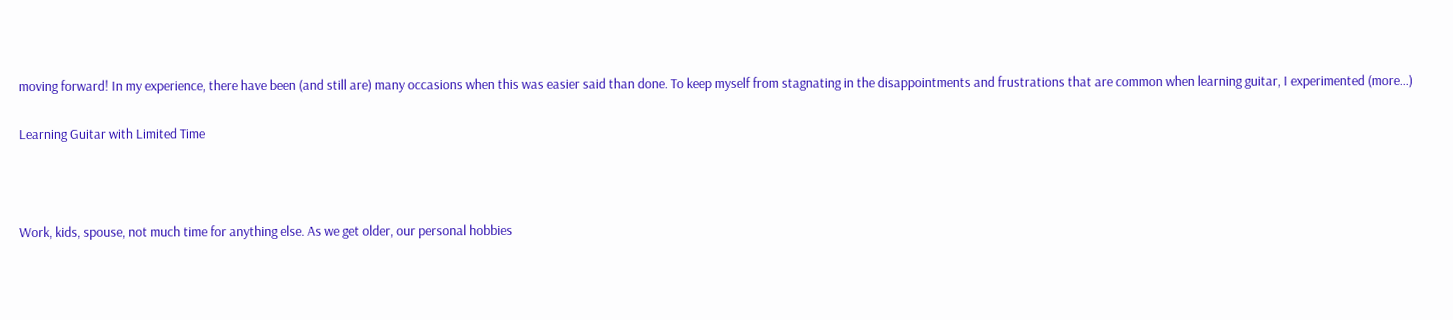moving forward! In my experience, there have been (and still are) many occasions when this was easier said than done. To keep myself from stagnating in the disappointments and frustrations that are common when learning guitar, I experimented (more…)

Learning Guitar with Limited Time



Work, kids, spouse, not much time for anything else. As we get older, our personal hobbies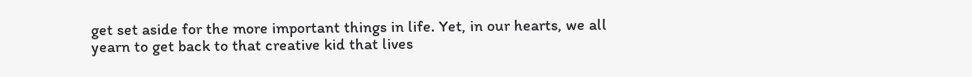get set aside for the more important things in life. Yet, in our hearts, we all yearn to get back to that creative kid that lives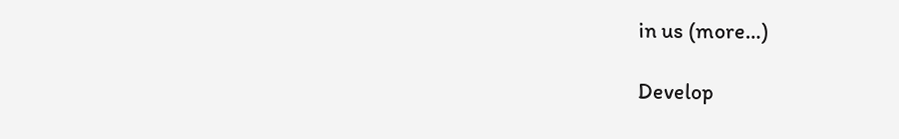in us (more…)

Develop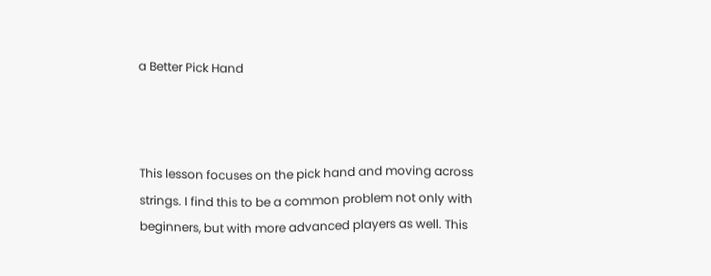a Better Pick Hand



This lesson focuses on the pick hand and moving across strings. I find this to be a common problem not only with beginners, but with more advanced players as well. This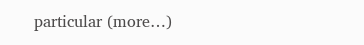particular (more…)